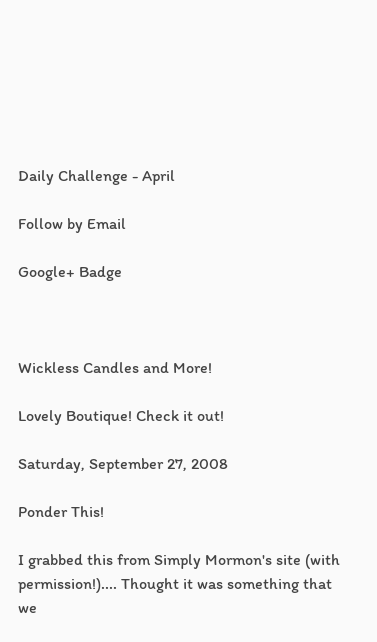Daily Challenge - April

Follow by Email

Google+ Badge



Wickless Candles and More!

Lovely Boutique! Check it out!

Saturday, September 27, 2008

Ponder This!

I grabbed this from Simply Mormon's site (with permission!).... Thought it was something that we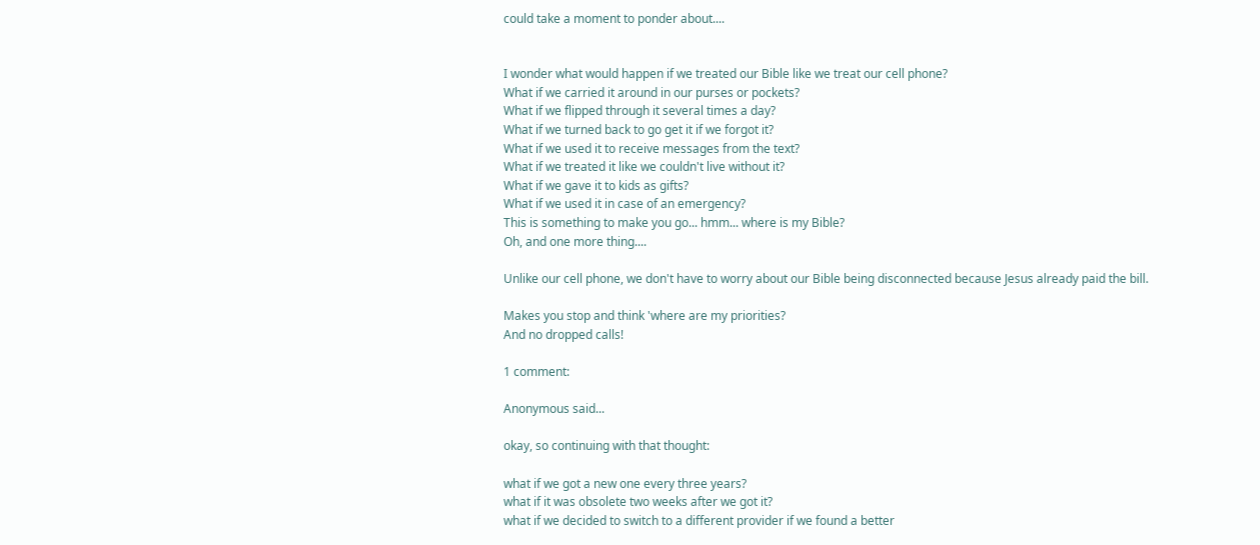could take a moment to ponder about....


I wonder what would happen if we treated our Bible like we treat our cell phone?
What if we carried it around in our purses or pockets?
What if we flipped through it several times a day?
What if we turned back to go get it if we forgot it?
What if we used it to receive messages from the text?
What if we treated it like we couldn't live without it?
What if we gave it to kids as gifts?
What if we used it in case of an emergency?
This is something to make you go... hmm... where is my Bible?
Oh, and one more thing....

Unlike our cell phone, we don't have to worry about our Bible being disconnected because Jesus already paid the bill.

Makes you stop and think 'where are my priorities?
And no dropped calls!

1 comment:

Anonymous said...

okay, so continuing with that thought:

what if we got a new one every three years?
what if it was obsolete two weeks after we got it?
what if we decided to switch to a different provider if we found a better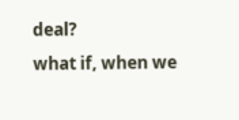deal?
what if, when we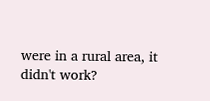were in a rural area, it didn't work?